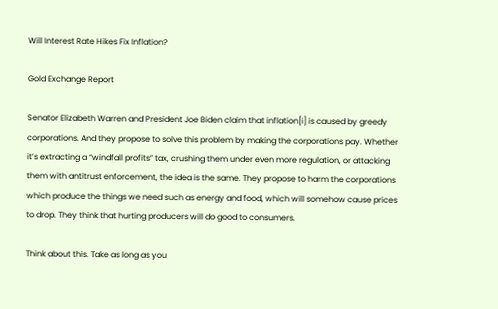Will Interest Rate Hikes Fix Inflation?

Gold Exchange Report

Senator Elizabeth Warren and President Joe Biden claim that inflation[i] is caused by greedy corporations. And they propose to solve this problem by making the corporations pay. Whether it’s extracting a “windfall profits” tax, crushing them under even more regulation, or attacking them with antitrust enforcement, the idea is the same. They propose to harm the corporations which produce the things we need such as energy and food, which will somehow cause prices to drop. They think that hurting producers will do good to consumers.

Think about this. Take as long as you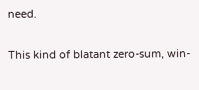need.

This kind of blatant zero-sum, win-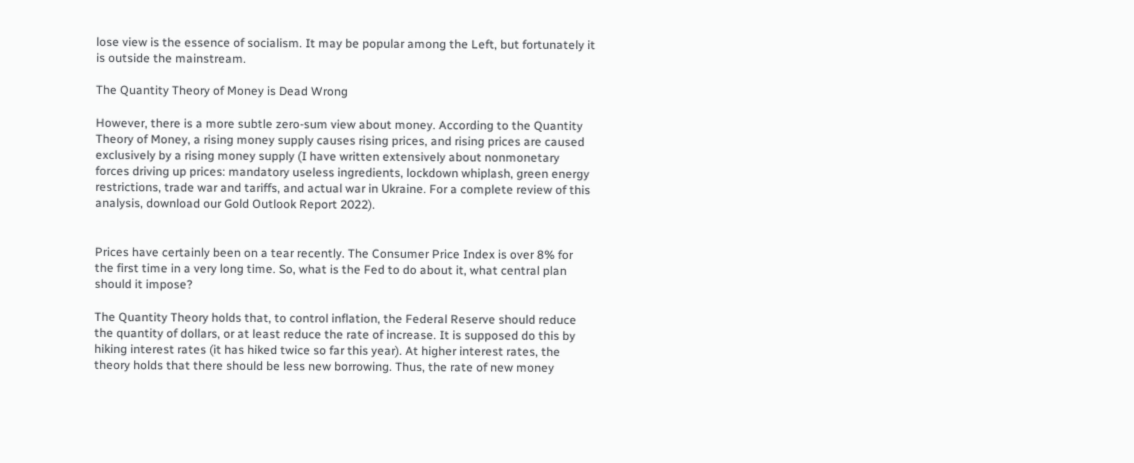lose view is the essence of socialism. It may be popular among the Left, but fortunately it is outside the mainstream.

The Quantity Theory of Money is Dead Wrong

However, there is a more subtle zero-sum view about money. According to the Quantity Theory of Money, a rising money supply causes rising prices, and rising prices are caused exclusively by a rising money supply (I have written extensively about nonmonetary forces driving up prices: mandatory useless ingredients, lockdown whiplash, green energy restrictions, trade war and tariffs, and actual war in Ukraine. For a complete review of this analysis, download our Gold Outlook Report 2022).


Prices have certainly been on a tear recently. The Consumer Price Index is over 8% for the first time in a very long time. So, what is the Fed to do about it, what central plan should it impose?

The Quantity Theory holds that, to control inflation, the Federal Reserve should reduce the quantity of dollars, or at least reduce the rate of increase. It is supposed do this by hiking interest rates (it has hiked twice so far this year). At higher interest rates, the theory holds that there should be less new borrowing. Thus, the rate of new money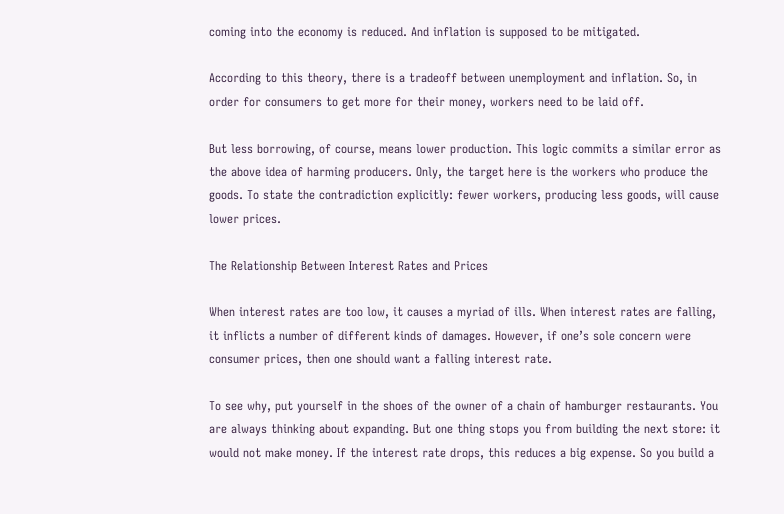coming into the economy is reduced. And inflation is supposed to be mitigated.

According to this theory, there is a tradeoff between unemployment and inflation. So, in order for consumers to get more for their money, workers need to be laid off.

But less borrowing, of course, means lower production. This logic commits a similar error as the above idea of harming producers. Only, the target here is the workers who produce the goods. To state the contradiction explicitly: fewer workers, producing less goods, will cause lower prices.

The Relationship Between Interest Rates and Prices

When interest rates are too low, it causes a myriad of ills. When interest rates are falling, it inflicts a number of different kinds of damages. However, if one’s sole concern were consumer prices, then one should want a falling interest rate.

To see why, put yourself in the shoes of the owner of a chain of hamburger restaurants. You are always thinking about expanding. But one thing stops you from building the next store: it would not make money. If the interest rate drops, this reduces a big expense. So you build a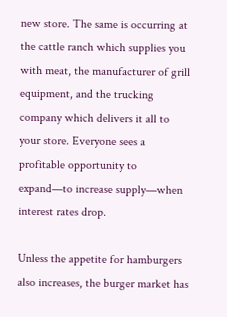new store. The same is occurring at the cattle ranch which supplies you with meat, the manufacturer of grill equipment, and the trucking company which delivers it all to your store. Everyone sees a profitable opportunity to expand—to increase supply—when interest rates drop.

Unless the appetite for hamburgers also increases, the burger market has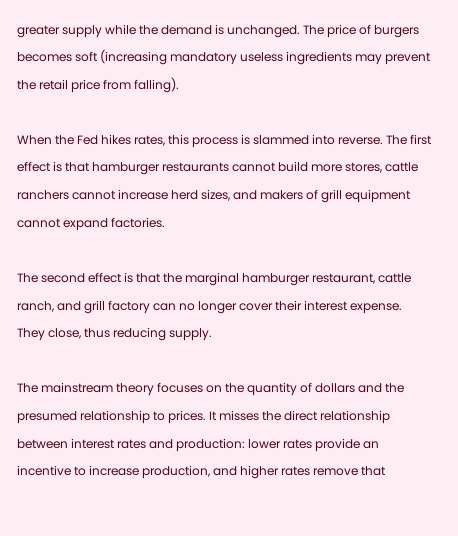greater supply while the demand is unchanged. The price of burgers becomes soft (increasing mandatory useless ingredients may prevent the retail price from falling).

When the Fed hikes rates, this process is slammed into reverse. The first effect is that hamburger restaurants cannot build more stores, cattle ranchers cannot increase herd sizes, and makers of grill equipment cannot expand factories.

The second effect is that the marginal hamburger restaurant, cattle ranch, and grill factory can no longer cover their interest expense. They close, thus reducing supply.

The mainstream theory focuses on the quantity of dollars and the presumed relationship to prices. It misses the direct relationship between interest rates and production: lower rates provide an incentive to increase production, and higher rates remove that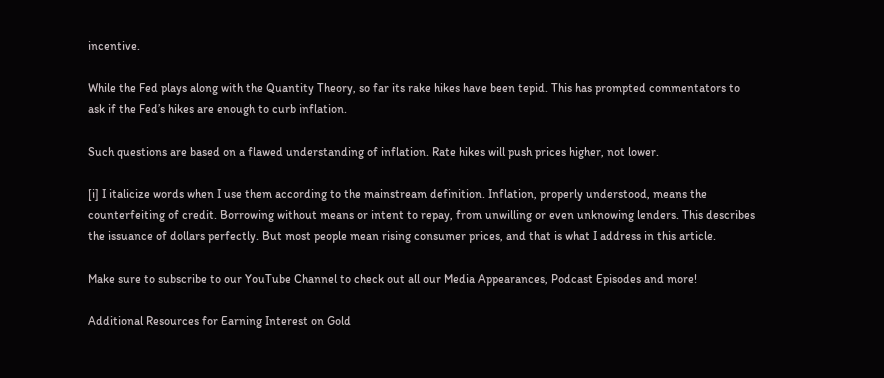incentive.

While the Fed plays along with the Quantity Theory, so far its rake hikes have been tepid. This has prompted commentators to ask if the Fed’s hikes are enough to curb inflation.

Such questions are based on a flawed understanding of inflation. Rate hikes will push prices higher, not lower.

[i] I italicize words when I use them according to the mainstream definition. Inflation, properly understood, means the counterfeiting of credit. Borrowing without means or intent to repay, from unwilling or even unknowing lenders. This describes the issuance of dollars perfectly. But most people mean rising consumer prices, and that is what I address in this article.

Make sure to subscribe to our YouTube Channel to check out all our Media Appearances, Podcast Episodes and more!

Additional Resources for Earning Interest on Gold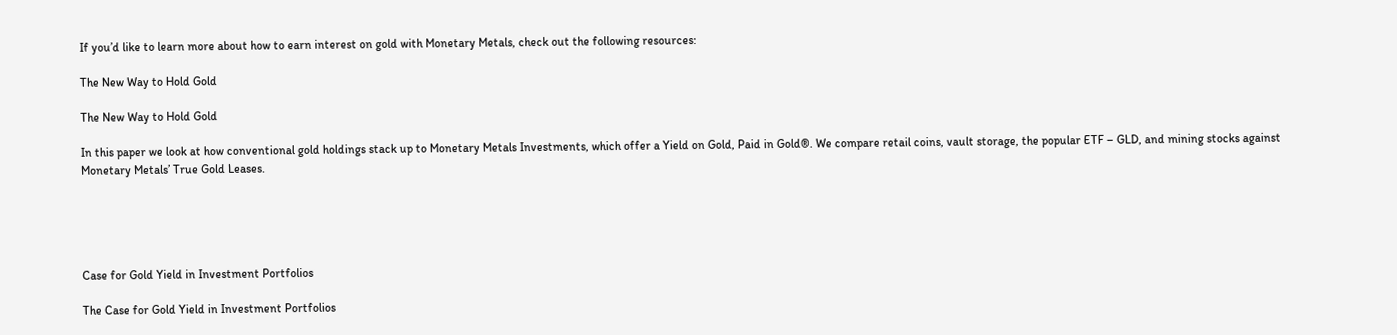If you’d like to learn more about how to earn interest on gold with Monetary Metals, check out the following resources:

The New Way to Hold Gold

The New Way to Hold Gold

In this paper we look at how conventional gold holdings stack up to Monetary Metals Investments, which offer a Yield on Gold, Paid in Gold®. We compare retail coins, vault storage, the popular ETF – GLD, and mining stocks against Monetary Metals’ True Gold Leases.





Case for Gold Yield in Investment Portfolios

The Case for Gold Yield in Investment Portfolios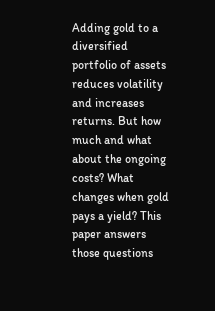Adding gold to a diversified portfolio of assets reduces volatility and increases returns. But how much and what about the ongoing costs? What changes when gold pays a yield? This paper answers those questions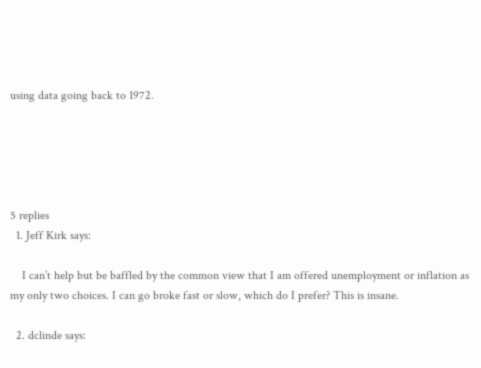using data going back to 1972.





5 replies
  1. Jeff Kirk says:

    I can’t help but be baffled by the common view that I am offered unemployment or inflation as my only two choices. I can go broke fast or slow, which do I prefer? This is insane.

  2. dclinde says: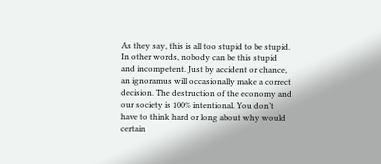As they say, this is all too stupid to be stupid. In other words, nobody can be this stupid and incompetent. Just by accident or chance, an ignoramus will occasionally make a correct decision. The destruction of the economy and our society is 100% intentional. You don’t have to think hard or long about why would certain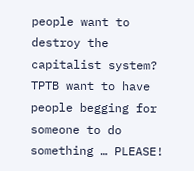people want to destroy the capitalist system? TPTB want to have people begging for someone to do something … PLEASE!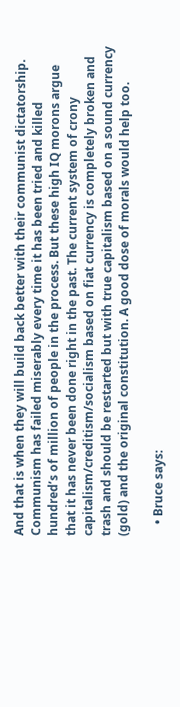And that is when they will build back better with their communist dictatorship. Communism has failed miserably every time it has been tried and killed hundred’s of million of people in the process. But these high IQ morons argue that it has never been done right in the past. The current system of crony capitalism/creditism/socialism based on fiat currency is completely broken and trash and should be restarted but with true capitalism based on a sound currency (gold) and the original constitution. A good dose of morals would help too.

    • Bruce says: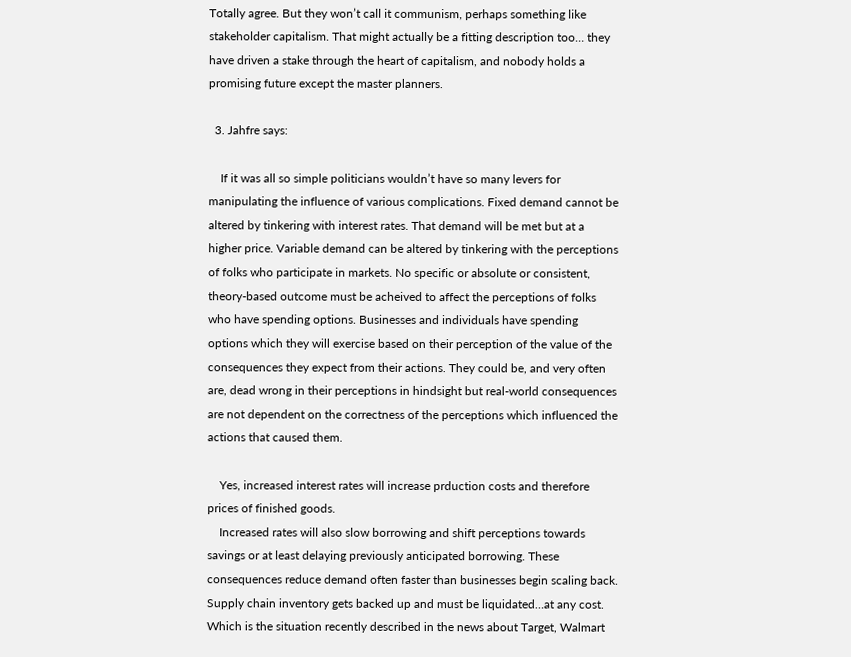Totally agree. But they won’t call it communism, perhaps something like stakeholder capitalism. That might actually be a fitting description too… they have driven a stake through the heart of capitalism, and nobody holds a promising future except the master planners.

  3. Jahfre says:

    If it was all so simple politicians wouldn’t have so many levers for manipulating the influence of various complications. Fixed demand cannot be altered by tinkering with interest rates. That demand will be met but at a higher price. Variable demand can be altered by tinkering with the perceptions of folks who participate in markets. No specific or absolute or consistent, theory-based outcome must be acheived to affect the perceptions of folks who have spending options. Businesses and individuals have spending options which they will exercise based on their perception of the value of the consequences they expect from their actions. They could be, and very often are, dead wrong in their perceptions in hindsight but real-world consequences are not dependent on the correctness of the perceptions which influenced the actions that caused them.

    Yes, increased interest rates will increase prduction costs and therefore prices of finished goods.
    Increased rates will also slow borrowing and shift perceptions towards savings or at least delaying previously anticipated borrowing. These consequences reduce demand often faster than businesses begin scaling back. Supply chain inventory gets backed up and must be liquidated…at any cost. Which is the situation recently described in the news about Target, Walmart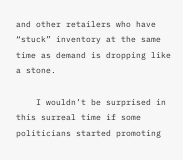and other retailers who have “stuck” inventory at the same time as demand is dropping like a stone.

    I wouldn’t be surprised in this surreal time if some politicians started promoting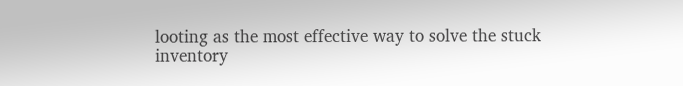looting as the most effective way to solve the stuck inventory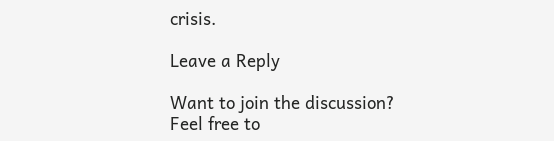crisis.

Leave a Reply

Want to join the discussion?
Feel free to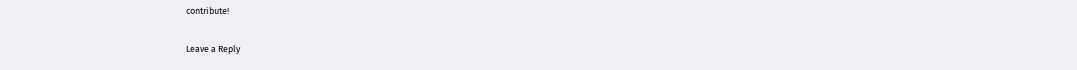contribute!

Leave a Reply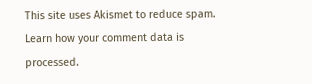This site uses Akismet to reduce spam. Learn how your comment data is processed.